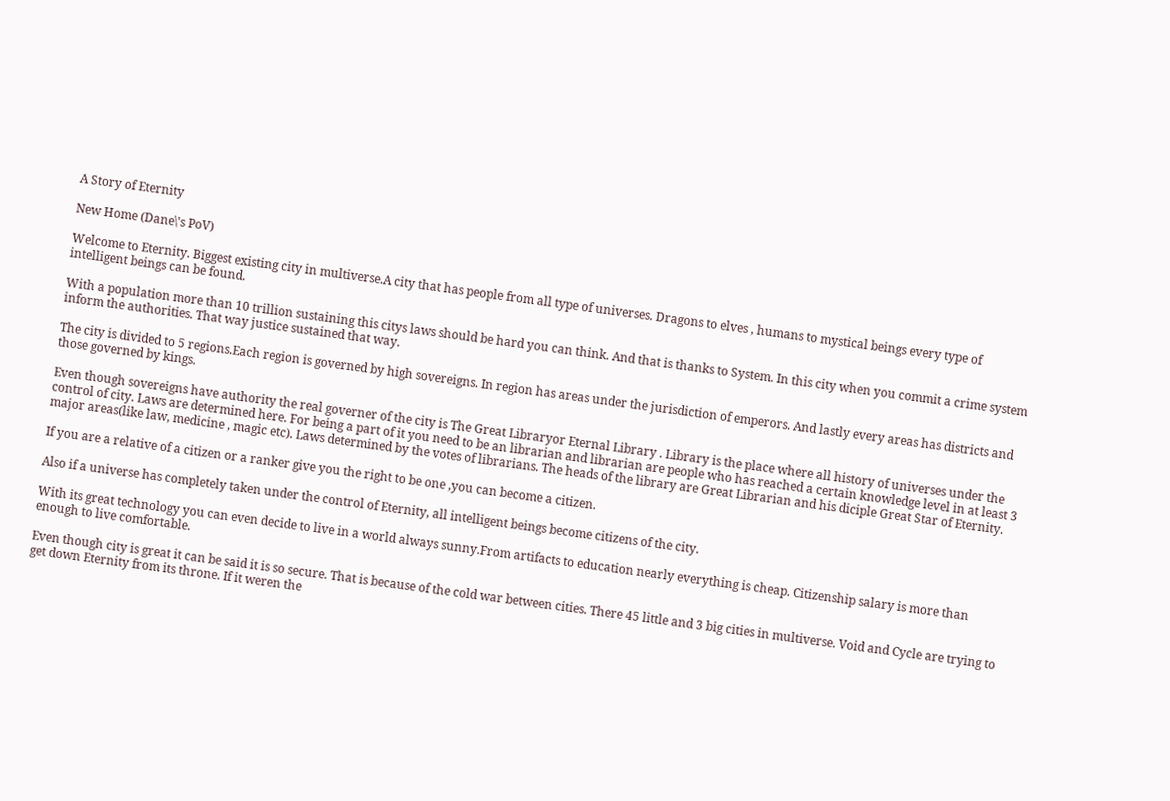A Story of Eternity

New Home (Dane\'s PoV)

Welcome to Eternity. Biggest existing city in multiverse.A city that has people from all type of universes. Dragons to elves , humans to mystical beings every type of intelligent beings can be found.

With a population more than 10 trillion sustaining this citys laws should be hard you can think. And that is thanks to System. In this city when you commit a crime system inform the authorities. That way justice sustained that way.

The city is divided to 5 regions.Each region is governed by high sovereigns. In region has areas under the jurisdiction of emperors. And lastly every areas has districts and those governed by kings.

Even though sovereigns have authority the real governer of the city is The Great Libraryor Eternal Library . Library is the place where all history of universes under the control of city. Laws are determined here. For being a part of it you need to be an librarian and librarian are people who has reached a certain knowledge level in at least 3 major areas(like law, medicine , magic etc). Laws determined by the votes of librarians. The heads of the library are Great Librarian and his diciple Great Star of Eternity.

If you are a relative of a citizen or a ranker give you the right to be one ,you can become a citizen.

Also if a universe has completely taken under the control of Eternity, all intelligent beings become citizens of the city.

With its great technology you can even decide to live in a world always sunny.From artifacts to education nearly everything is cheap. Citizenship salary is more than enough to live comfortable.

Even though city is great it can be said it is so secure. That is because of the cold war between cities. There 45 little and 3 big cities in multiverse. Void and Cycle are trying to get down Eternity from its throne. If it weren the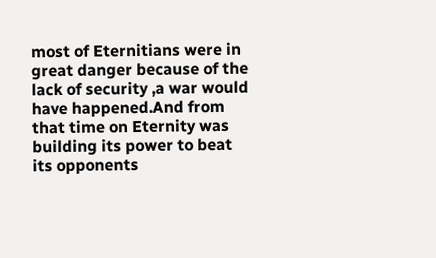most of Eternitians were in great danger because of the lack of security ,a war would have happened.And from that time on Eternity was building its power to beat its opponents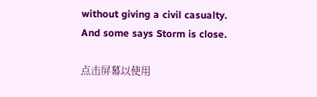without giving a civil casualty. And some says Storm is close.

点击屏幕以使用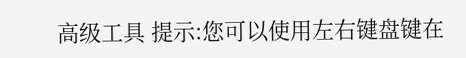高级工具 提示:您可以使用左右键盘键在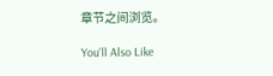章节之间浏览。

You'll Also Like